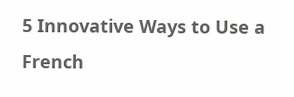5 Innovative Ways to Use a French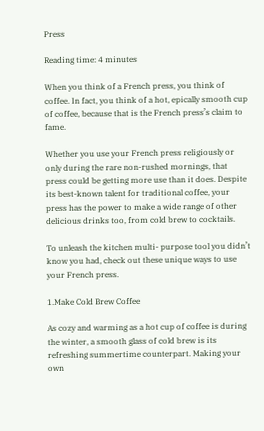Press

Reading time: 4 minutes

When you think of a French press, you think of coffee. In fact, you think of a hot, epically smooth cup of coffee, because that is the French press’s claim to fame.

Whether you use your French press religiously or only during the rare non-rushed mornings, that press could be getting more use than it does. Despite its best-known talent for traditional coffee, your press has the power to make a wide range of other delicious drinks too, from cold brew to cocktails.

To unleash the kitchen multi- purpose tool you didn’t know you had, check out these unique ways to use your French press.

1.Make Cold Brew Coffee

As cozy and warming as a hot cup of coffee is during the winter, a smooth glass of cold brew is its refreshing summertime counterpart. Making your own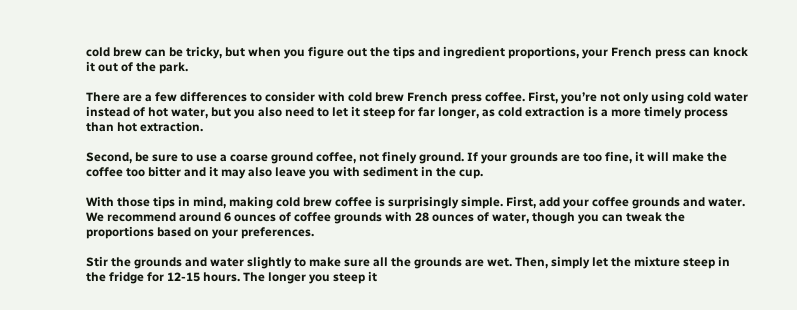cold brew can be tricky, but when you figure out the tips and ingredient proportions, your French press can knock it out of the park.

There are a few differences to consider with cold brew French press coffee. First, you’re not only using cold water instead of hot water, but you also need to let it steep for far longer, as cold extraction is a more timely process than hot extraction.

Second, be sure to use a coarse ground coffee, not finely ground. If your grounds are too fine, it will make the coffee too bitter and it may also leave you with sediment in the cup.

With those tips in mind, making cold brew coffee is surprisingly simple. First, add your coffee grounds and water. We recommend around 6 ounces of coffee grounds with 28 ounces of water, though you can tweak the proportions based on your preferences.

Stir the grounds and water slightly to make sure all the grounds are wet. Then, simply let the mixture steep in the fridge for 12-15 hours. The longer you steep it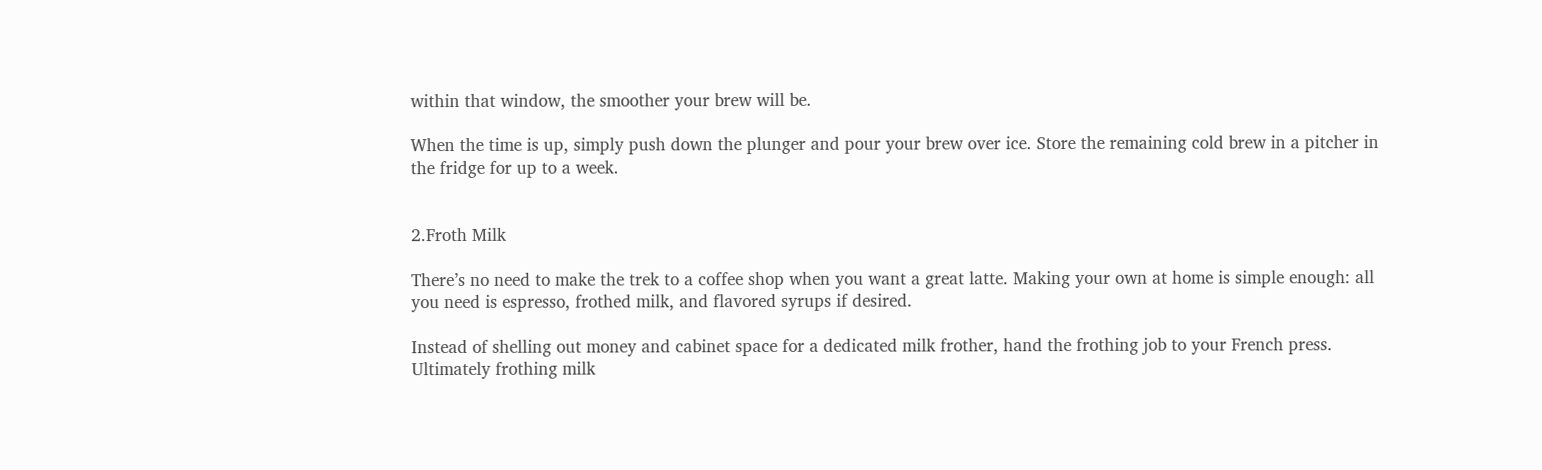within that window, the smoother your brew will be.

When the time is up, simply push down the plunger and pour your brew over ice. Store the remaining cold brew in a pitcher in the fridge for up to a week.


2.Froth Milk

There’s no need to make the trek to a coffee shop when you want a great latte. Making your own at home is simple enough: all you need is espresso, frothed milk, and flavored syrups if desired.

Instead of shelling out money and cabinet space for a dedicated milk frother, hand the frothing job to your French press. Ultimately frothing milk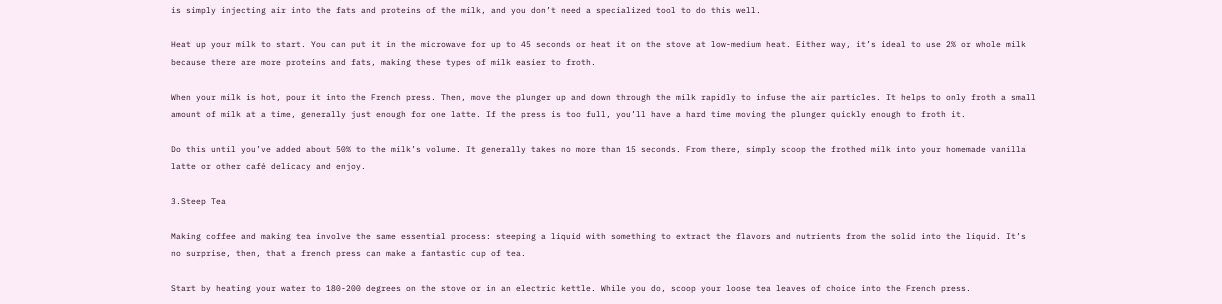is simply injecting air into the fats and proteins of the milk, and you don’t need a specialized tool to do this well.

Heat up your milk to start. You can put it in the microwave for up to 45 seconds or heat it on the stove at low-medium heat. Either way, it’s ideal to use 2% or whole milk because there are more proteins and fats, making these types of milk easier to froth.

When your milk is hot, pour it into the French press. Then, move the plunger up and down through the milk rapidly to infuse the air particles. It helps to only froth a small amount of milk at a time, generally just enough for one latte. If the press is too full, you’ll have a hard time moving the plunger quickly enough to froth it.

Do this until you’ve added about 50% to the milk’s volume. It generally takes no more than 15 seconds. From there, simply scoop the frothed milk into your homemade vanilla latte or other café delicacy and enjoy.

3.Steep Tea

Making coffee and making tea involve the same essential process: steeping a liquid with something to extract the flavors and nutrients from the solid into the liquid. It’s no surprise, then, that a french press can make a fantastic cup of tea.

Start by heating your water to 180-200 degrees on the stove or in an electric kettle. While you do, scoop your loose tea leaves of choice into the French press.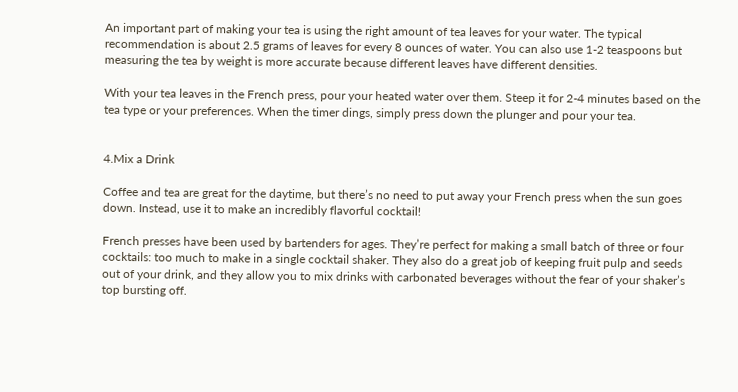An important part of making your tea is using the right amount of tea leaves for your water. The typical recommendation is about 2.5 grams of leaves for every 8 ounces of water. You can also use 1-2 teaspoons but measuring the tea by weight is more accurate because different leaves have different densities.

With your tea leaves in the French press, pour your heated water over them. Steep it for 2-4 minutes based on the tea type or your preferences. When the timer dings, simply press down the plunger and pour your tea.


4.Mix a Drink

Coffee and tea are great for the daytime, but there’s no need to put away your French press when the sun goes down. Instead, use it to make an incredibly flavorful cocktail!

French presses have been used by bartenders for ages. They’re perfect for making a small batch of three or four cocktails: too much to make in a single cocktail shaker. They also do a great job of keeping fruit pulp and seeds out of your drink, and they allow you to mix drinks with carbonated beverages without the fear of your shaker’s top bursting off.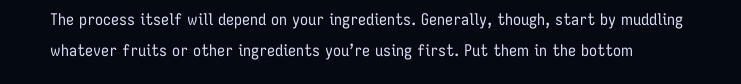The process itself will depend on your ingredients. Generally, though, start by muddling whatever fruits or other ingredients you’re using first. Put them in the bottom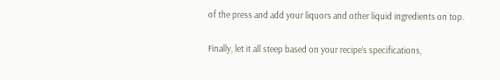of the press and add your liquors and other liquid ingredients on top.

Finally, let it all steep based on your recipe’s specifications,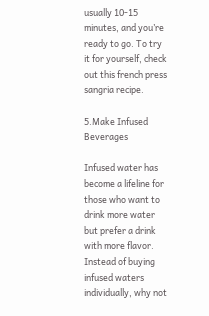usually 10-15 minutes, and you’re ready to go. To try it for yourself, check out this french press sangria recipe.

5.Make Infused Beverages

Infused water has become a lifeline for those who want to drink more water but prefer a drink with more flavor. Instead of buying infused waters individually, why not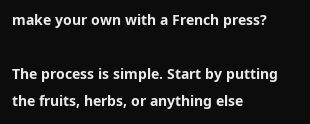make your own with a French press?

The process is simple. Start by putting the fruits, herbs, or anything else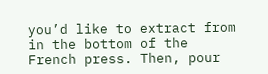you’d like to extract from in the bottom of the French press. Then, pour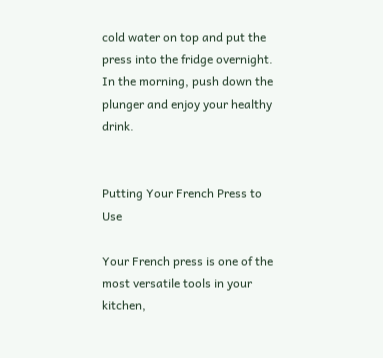cold water on top and put the press into the fridge overnight. In the morning, push down the plunger and enjoy your healthy drink.


Putting Your French Press to Use

Your French press is one of the most versatile tools in your kitchen,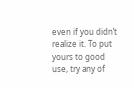even if you didn’t realize it. To put yours to good use, try any of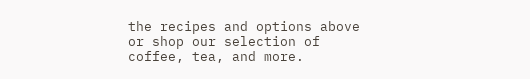the recipes and options above or shop our selection of coffee, tea, and more.